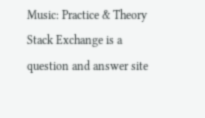Music: Practice & Theory Stack Exchange is a question and answer site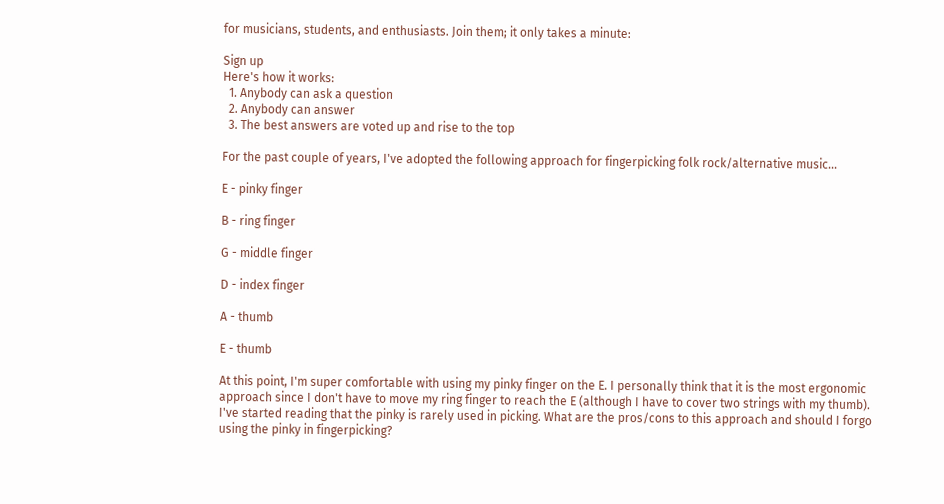for musicians, students, and enthusiasts. Join them; it only takes a minute:

Sign up
Here's how it works:
  1. Anybody can ask a question
  2. Anybody can answer
  3. The best answers are voted up and rise to the top

For the past couple of years, I've adopted the following approach for fingerpicking folk rock/alternative music...

E - pinky finger

B - ring finger

G - middle finger

D - index finger

A - thumb

E - thumb

At this point, I'm super comfortable with using my pinky finger on the E. I personally think that it is the most ergonomic approach since I don't have to move my ring finger to reach the E (although I have to cover two strings with my thumb). I've started reading that the pinky is rarely used in picking. What are the pros/cons to this approach and should I forgo using the pinky in fingerpicking?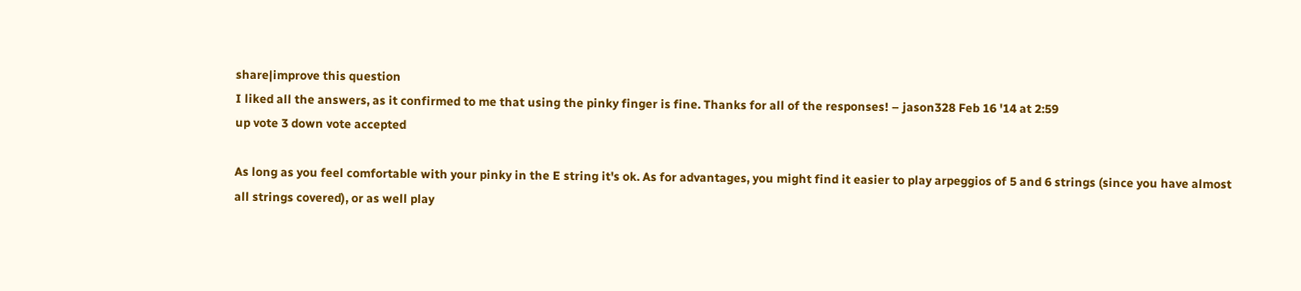share|improve this question
I liked all the answers, as it confirmed to me that using the pinky finger is fine. Thanks for all of the responses! – jason328 Feb 16 '14 at 2:59
up vote 3 down vote accepted

As long as you feel comfortable with your pinky in the E string it's ok. As for advantages, you might find it easier to play arpeggios of 5 and 6 strings (since you have almost all strings covered), or as well play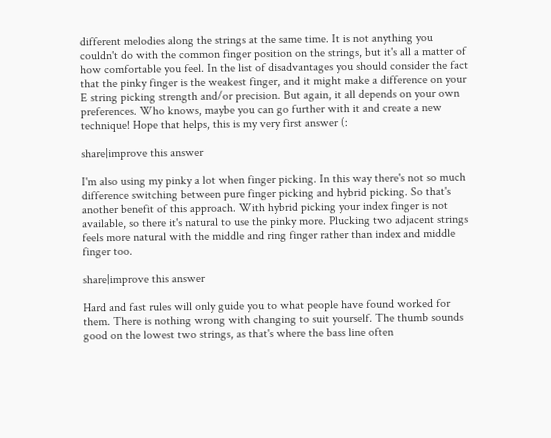different melodies along the strings at the same time. It is not anything you couldn't do with the common finger position on the strings, but it's all a matter of how comfortable you feel. In the list of disadvantages you should consider the fact that the pinky finger is the weakest finger, and it might make a difference on your E string picking strength and/or precision. But again, it all depends on your own preferences. Who knows, maybe you can go further with it and create a new technique! Hope that helps, this is my very first answer (:

share|improve this answer

I'm also using my pinky a lot when finger picking. In this way there's not so much difference switching between pure finger picking and hybrid picking. So that's another benefit of this approach. With hybrid picking your index finger is not available, so there it's natural to use the pinky more. Plucking two adjacent strings feels more natural with the middle and ring finger rather than index and middle finger too.

share|improve this answer

Hard and fast rules will only guide you to what people have found worked for them. There is nothing wrong with changing to suit yourself. The thumb sounds good on the lowest two strings, as that's where the bass line often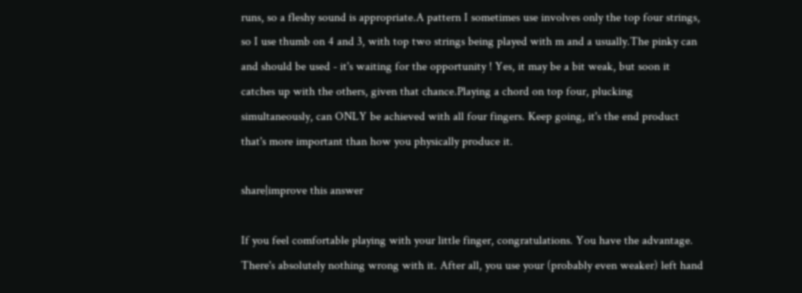runs, so a fleshy sound is appropriate.A pattern I sometimes use involves only the top four strings, so I use thumb on 4 and 3, with top two strings being played with m and a usually.The pinky can and should be used - it's waiting for the opportunity ! Yes, it may be a bit weak, but soon it catches up with the others, given that chance.Playing a chord on top four, plucking simultaneously, can ONLY be achieved with all four fingers. Keep going, it's the end product that's more important than how you physically produce it.

share|improve this answer

If you feel comfortable playing with your little finger, congratulations. You have the advantage. There's absolutely nothing wrong with it. After all, you use your (probably even weaker) left hand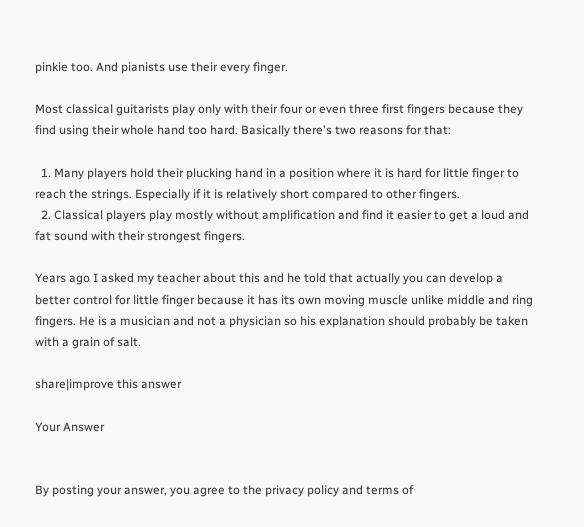pinkie too. And pianists use their every finger.

Most classical guitarists play only with their four or even three first fingers because they find using their whole hand too hard. Basically there's two reasons for that:

  1. Many players hold their plucking hand in a position where it is hard for little finger to reach the strings. Especially if it is relatively short compared to other fingers.
  2. Classical players play mostly without amplification and find it easier to get a loud and fat sound with their strongest fingers.

Years ago I asked my teacher about this and he told that actually you can develop a better control for little finger because it has its own moving muscle unlike middle and ring fingers. He is a musician and not a physician so his explanation should probably be taken with a grain of salt.

share|improve this answer

Your Answer


By posting your answer, you agree to the privacy policy and terms of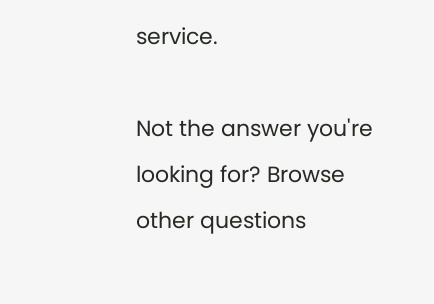service.

Not the answer you're looking for? Browse other questions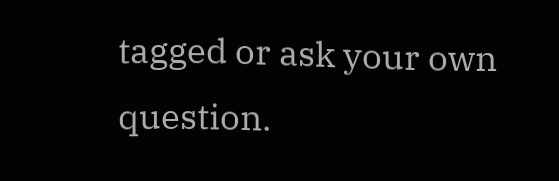tagged or ask your own question.